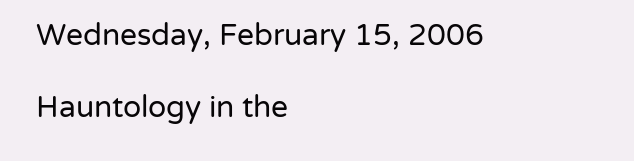Wednesday, February 15, 2006

Hauntology in the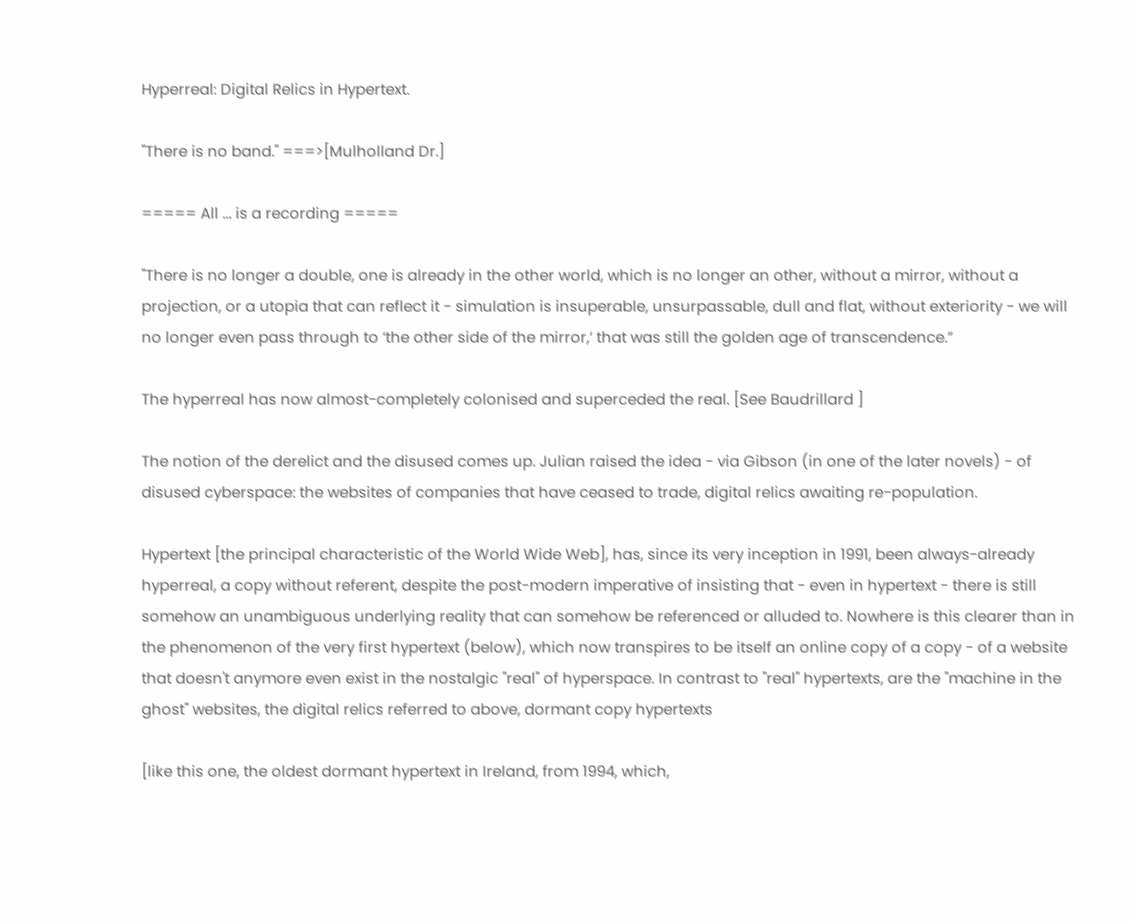Hyperreal: Digital Relics in Hypertext.

"There is no band." ===>[Mulholland Dr.]

===== All ... is a recording =====

"There is no longer a double, one is already in the other world, which is no longer an other, without a mirror, without a projection, or a utopia that can reflect it - simulation is insuperable, unsurpassable, dull and flat, without exteriority - we will no longer even pass through to ‘the other side of the mirror,’ that was still the golden age of transcendence.”

The hyperreal has now almost-completely colonised and superceded the real. [See Baudrillard ]

The notion of the derelict and the disused comes up. Julian raised the idea - via Gibson (in one of the later novels) - of disused cyberspace: the websites of companies that have ceased to trade, digital relics awaiting re-population.

Hypertext [the principal characteristic of the World Wide Web], has, since its very inception in 1991, been always-already hyperreal, a copy without referent, despite the post-modern imperative of insisting that - even in hypertext - there is still somehow an unambiguous underlying reality that can somehow be referenced or alluded to. Nowhere is this clearer than in the phenomenon of the very first hypertext (below), which now transpires to be itself an online copy of a copy - of a website that doesn't anymore even exist in the nostalgic "real" of hyperspace. In contrast to "real" hypertexts, are the "machine in the ghost" websites, the digital relics referred to above, dormant copy hypertexts

[like this one, the oldest dormant hypertext in Ireland, from 1994, which,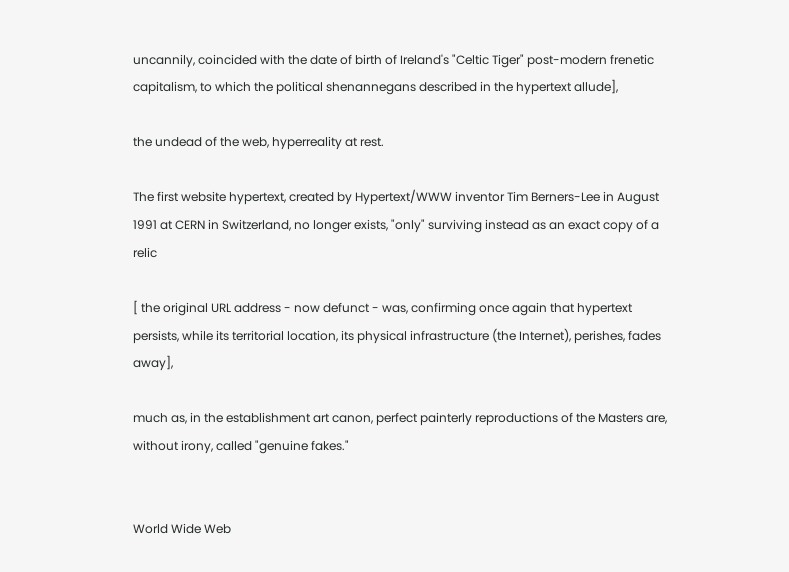uncannily, coincided with the date of birth of Ireland's "Celtic Tiger" post-modern frenetic capitalism, to which the political shenannegans described in the hypertext allude],

the undead of the web, hyperreality at rest.

The first website hypertext, created by Hypertext/WWW inventor Tim Berners-Lee in August 1991 at CERN in Switzerland, no longer exists, "only" surviving instead as an exact copy of a relic

[ the original URL address - now defunct - was, confirming once again that hypertext persists, while its territorial location, its physical infrastructure (the Internet), perishes, fades away],

much as, in the establishment art canon, perfect painterly reproductions of the Masters are, without irony, called "genuine fakes."


World Wide Web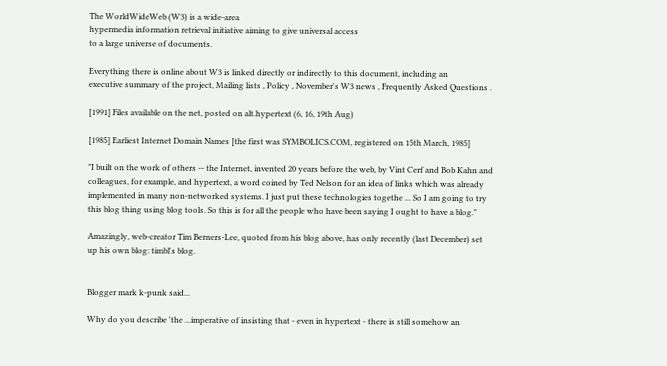The WorldWideWeb (W3) is a wide-area
hypermedia information retrieval initiative aiming to give universal access
to a large universe of documents.

Everything there is online about W3 is linked directly or indirectly to this document, including an
executive summary of the project, Mailing lists , Policy , November's W3 news , Frequently Asked Questions .

[1991] Files available on the net, posted on alt.hypertext (6, 16, 19th Aug)

[1985] Earliest Internet Domain Names [the first was SYMBOLICS.COM, registered on 15th March, 1985]

"I built on the work of others -- the Internet, invented 20 years before the web, by Vint Cerf and Bob Kahn and colleagues, for example, and hypertext, a word coined by Ted Nelson for an idea of links which was already implemented in many non-networked systems. I just put these technologies togethe ... So I am going to try this blog thing using blog tools. So this is for all the people who have been saying I ought to have a blog."

Amazingly, web-creator Tim Berners-Lee, quoted from his blog above, has only recently (last December) set up his own blog: timbl's blog.


Blogger mark k-punk said...

Why do you describe 'the ...imperative of insisting that - even in hypertext - there is still somehow an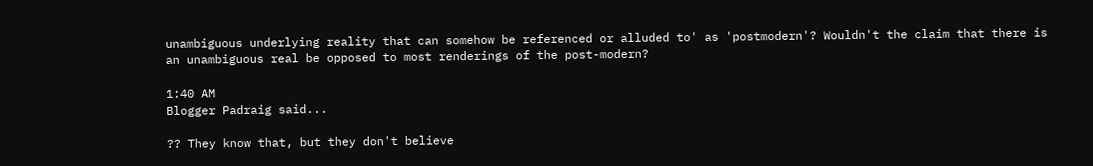unambiguous underlying reality that can somehow be referenced or alluded to' as 'postmodern'? Wouldn't the claim that there is an unambiguous real be opposed to most renderings of the post-modern?

1:40 AM
Blogger Padraig said...

?? They know that, but they don't believe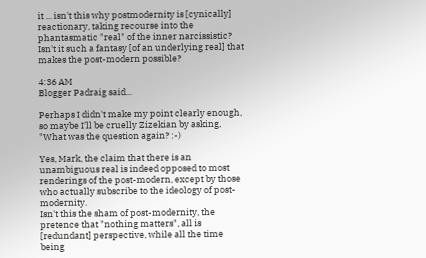it ... isn't this why postmodernity is [cynically] reactionary, taking recourse into the phantasmatic "real" of the inner narcissistic? Isn't it such a fantasy [of an underlying real] that makes the post-modern possible?

4:36 AM
Blogger Padraig said...

Perhaps I didn't make my point clearly enough, so maybe I'll be cruelly Zizekian by asking, "What was the question again? :-)

Yes, Mark, the claim that there is an unambiguous real is indeed opposed to most renderings of the post-modern, except by those who actually subscribe to the ideology of post-modernity.
Isn't this the sham of post-modernity, the pretence that "nothing matters", all is [redundant] perspective, while all the time being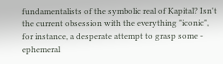fundamentalists of the symbolic real of Kapital? Isn't the current obsession with the everything "iconic", for instance, a desperate attempt to grasp some - ephemeral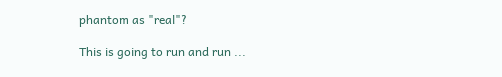phantom as "real"?

This is going to run and run ...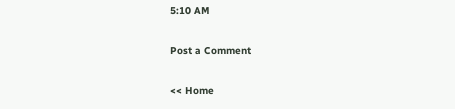5:10 AM

Post a Comment

<< Home